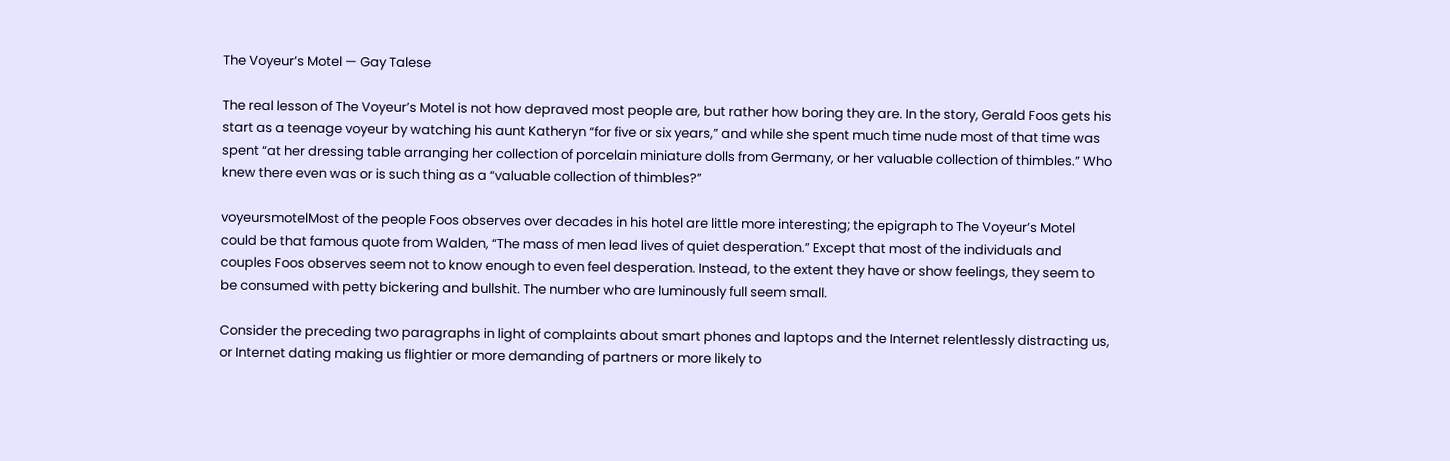The Voyeur’s Motel — Gay Talese

The real lesson of The Voyeur’s Motel is not how depraved most people are, but rather how boring they are. In the story, Gerald Foos gets his start as a teenage voyeur by watching his aunt Katheryn “for five or six years,” and while she spent much time nude most of that time was spent “at her dressing table arranging her collection of porcelain miniature dolls from Germany, or her valuable collection of thimbles.” Who knew there even was or is such thing as a “valuable collection of thimbles?”

voyeursmotelMost of the people Foos observes over decades in his hotel are little more interesting; the epigraph to The Voyeur’s Motel could be that famous quote from Walden, “The mass of men lead lives of quiet desperation.” Except that most of the individuals and couples Foos observes seem not to know enough to even feel desperation. Instead, to the extent they have or show feelings, they seem to be consumed with petty bickering and bullshit. The number who are luminously full seem small.

Consider the preceding two paragraphs in light of complaints about smart phones and laptops and the Internet relentlessly distracting us, or Internet dating making us flightier or more demanding of partners or more likely to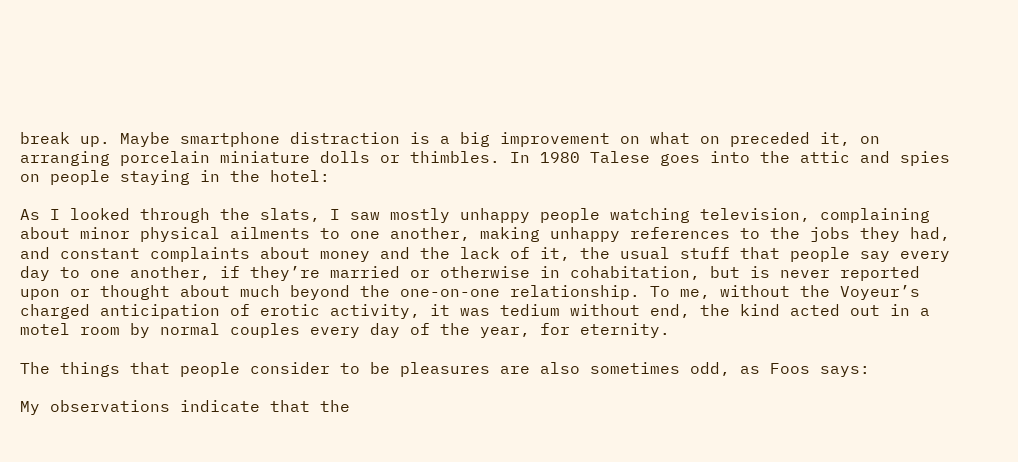break up. Maybe smartphone distraction is a big improvement on what on preceded it, on arranging porcelain miniature dolls or thimbles. In 1980 Talese goes into the attic and spies on people staying in the hotel:

As I looked through the slats, I saw mostly unhappy people watching television, complaining about minor physical ailments to one another, making unhappy references to the jobs they had, and constant complaints about money and the lack of it, the usual stuff that people say every day to one another, if they’re married or otherwise in cohabitation, but is never reported upon or thought about much beyond the one-on-one relationship. To me, without the Voyeur’s charged anticipation of erotic activity, it was tedium without end, the kind acted out in a motel room by normal couples every day of the year, for eternity.

The things that people consider to be pleasures are also sometimes odd, as Foos says:

My observations indicate that the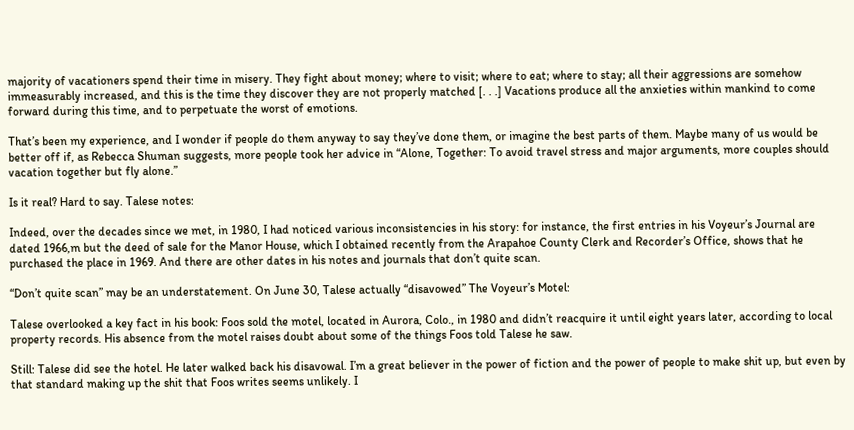majority of vacationers spend their time in misery. They fight about money; where to visit; where to eat; where to stay; all their aggressions are somehow immeasurably increased, and this is the time they discover they are not properly matched [. . .] Vacations produce all the anxieties within mankind to come forward during this time, and to perpetuate the worst of emotions.

That’s been my experience, and I wonder if people do them anyway to say they’ve done them, or imagine the best parts of them. Maybe many of us would be better off if, as Rebecca Shuman suggests, more people took her advice in “Alone, Together: To avoid travel stress and major arguments, more couples should vacation together but fly alone.”

Is it real? Hard to say. Talese notes:

Indeed, over the decades since we met, in 1980, I had noticed various inconsistencies in his story: for instance, the first entries in his Voyeur’s Journal are dated 1966,m but the deed of sale for the Manor House, which I obtained recently from the Arapahoe County Clerk and Recorder’s Office, shows that he purchased the place in 1969. And there are other dates in his notes and journals that don’t quite scan.

“Don’t quite scan” may be an understatement. On June 30, Talese actually “disavowed” The Voyeur’s Motel:

Talese overlooked a key fact in his book: Foos sold the motel, located in Aurora, Colo., in 1980 and didn’t reacquire it until eight years later, according to local property records. His absence from the motel raises doubt about some of the things Foos told Talese he saw.

Still: Talese did see the hotel. He later walked back his disavowal. I’m a great believer in the power of fiction and the power of people to make shit up, but even by that standard making up the shit that Foos writes seems unlikely. I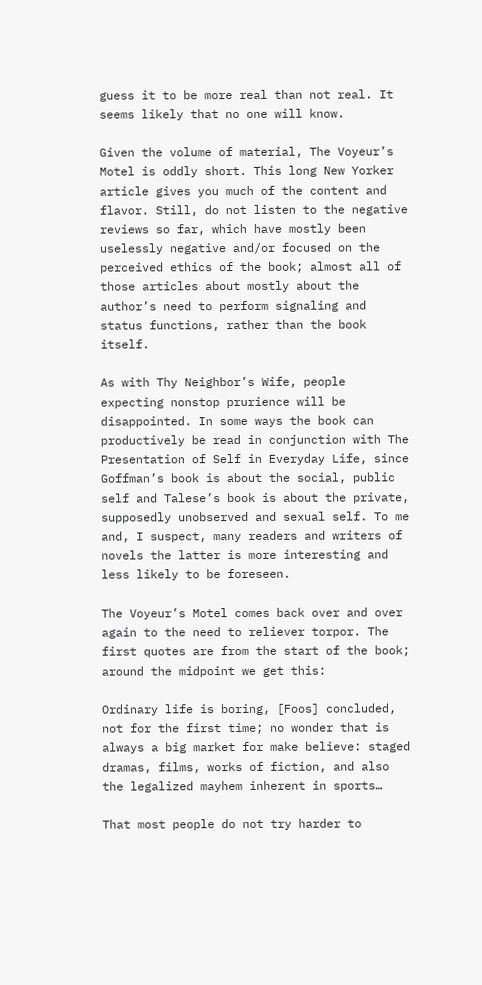guess it to be more real than not real. It seems likely that no one will know.

Given the volume of material, The Voyeur’s Motel is oddly short. This long New Yorker article gives you much of the content and flavor. Still, do not listen to the negative reviews so far, which have mostly been uselessly negative and/or focused on the perceived ethics of the book; almost all of those articles about mostly about the author’s need to perform signaling and status functions, rather than the book itself.

As with Thy Neighbor’s Wife, people expecting nonstop prurience will be disappointed. In some ways the book can productively be read in conjunction with The Presentation of Self in Everyday Life, since Goffman’s book is about the social, public self and Talese’s book is about the private, supposedly unobserved and sexual self. To me and, I suspect, many readers and writers of novels the latter is more interesting and less likely to be foreseen.

The Voyeur’s Motel comes back over and over again to the need to reliever torpor. The first quotes are from the start of the book; around the midpoint we get this:

Ordinary life is boring, [Foos] concluded, not for the first time; no wonder that is always a big market for make believe: staged dramas, films, works of fiction, and also the legalized mayhem inherent in sports…

That most people do not try harder to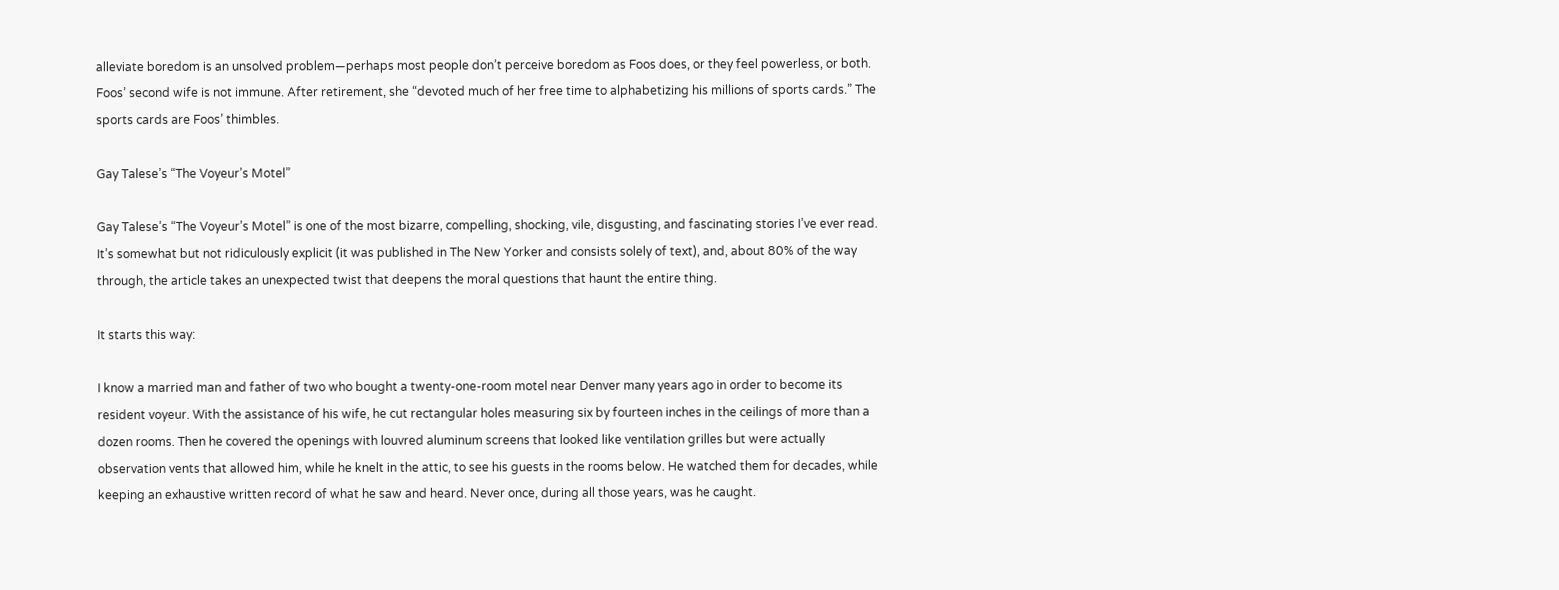alleviate boredom is an unsolved problem—perhaps most people don’t perceive boredom as Foos does, or they feel powerless, or both. Foos’ second wife is not immune. After retirement, she “devoted much of her free time to alphabetizing his millions of sports cards.” The sports cards are Foos’ thimbles.

Gay Talese’s “The Voyeur’s Motel”

Gay Talese’s “The Voyeur’s Motel” is one of the most bizarre, compelling, shocking, vile, disgusting, and fascinating stories I’ve ever read. It’s somewhat but not ridiculously explicit (it was published in The New Yorker and consists solely of text), and, about 80% of the way through, the article takes an unexpected twist that deepens the moral questions that haunt the entire thing.

It starts this way:

I know a married man and father of two who bought a twenty-one-room motel near Denver many years ago in order to become its resident voyeur. With the assistance of his wife, he cut rectangular holes measuring six by fourteen inches in the ceilings of more than a dozen rooms. Then he covered the openings with louvred aluminum screens that looked like ventilation grilles but were actually observation vents that allowed him, while he knelt in the attic, to see his guests in the rooms below. He watched them for decades, while keeping an exhaustive written record of what he saw and heard. Never once, during all those years, was he caught.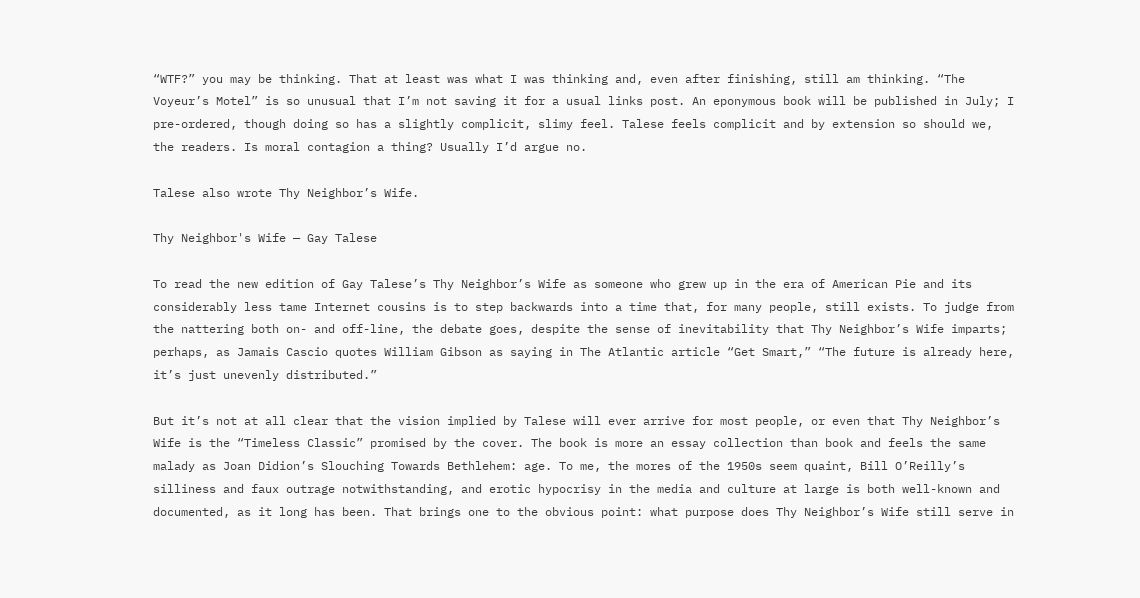“WTF?” you may be thinking. That at least was what I was thinking and, even after finishing, still am thinking. “The Voyeur’s Motel” is so unusual that I’m not saving it for a usual links post. An eponymous book will be published in July; I pre-ordered, though doing so has a slightly complicit, slimy feel. Talese feels complicit and by extension so should we, the readers. Is moral contagion a thing? Usually I’d argue no.

Talese also wrote Thy Neighbor’s Wife.

Thy Neighbor's Wife — Gay Talese

To read the new edition of Gay Talese’s Thy Neighbor’s Wife as someone who grew up in the era of American Pie and its considerably less tame Internet cousins is to step backwards into a time that, for many people, still exists. To judge from the nattering both on- and off-line, the debate goes, despite the sense of inevitability that Thy Neighbor’s Wife imparts; perhaps, as Jamais Cascio quotes William Gibson as saying in The Atlantic article “Get Smart,” “The future is already here, it’s just unevenly distributed.”

But it’s not at all clear that the vision implied by Talese will ever arrive for most people, or even that Thy Neighbor’s Wife is the “Timeless Classic” promised by the cover. The book is more an essay collection than book and feels the same malady as Joan Didion’s Slouching Towards Bethlehem: age. To me, the mores of the 1950s seem quaint, Bill O’Reilly’s silliness and faux outrage notwithstanding, and erotic hypocrisy in the media and culture at large is both well-known and documented, as it long has been. That brings one to the obvious point: what purpose does Thy Neighbor’s Wife still serve in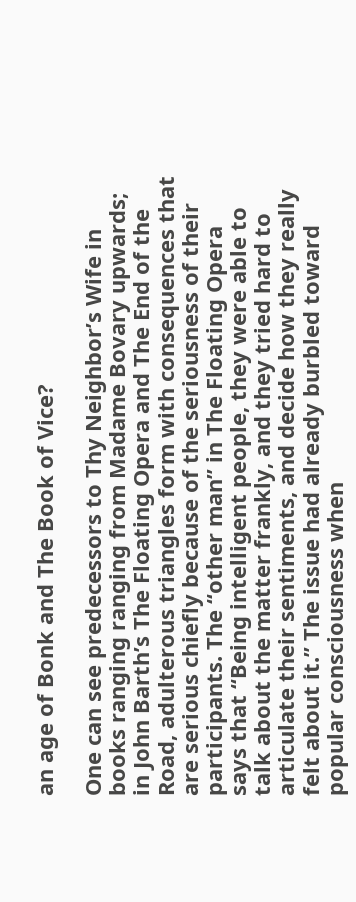an age of Bonk and The Book of Vice?

One can see predecessors to Thy Neighbor’s Wife in books ranging ranging from Madame Bovary upwards; in John Barth’s The Floating Opera and The End of the Road, adulterous triangles form with consequences that are serious chiefly because of the seriousness of their participants. The “other man” in The Floating Opera says that “Being intelligent people, they were able to talk about the matter frankly, and they tried hard to articulate their sentiments, and decide how they really felt about it.” The issue had already burbled toward popular consciousness when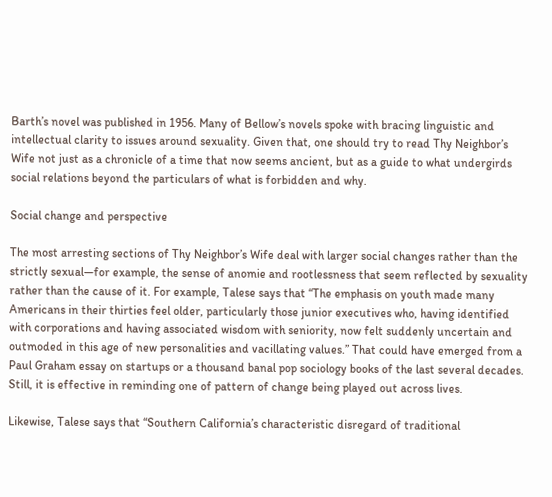Barth’s novel was published in 1956. Many of Bellow’s novels spoke with bracing linguistic and intellectual clarity to issues around sexuality. Given that, one should try to read Thy Neighbor’s Wife not just as a chronicle of a time that now seems ancient, but as a guide to what undergirds social relations beyond the particulars of what is forbidden and why.

Social change and perspective

The most arresting sections of Thy Neighbor’s Wife deal with larger social changes rather than the strictly sexual—for example, the sense of anomie and rootlessness that seem reflected by sexuality rather than the cause of it. For example, Talese says that “The emphasis on youth made many Americans in their thirties feel older, particularly those junior executives who, having identified with corporations and having associated wisdom with seniority, now felt suddenly uncertain and outmoded in this age of new personalities and vacillating values.” That could have emerged from a Paul Graham essay on startups or a thousand banal pop sociology books of the last several decades. Still, it is effective in reminding one of pattern of change being played out across lives.

Likewise, Talese says that “Southern California’s characteristic disregard of traditional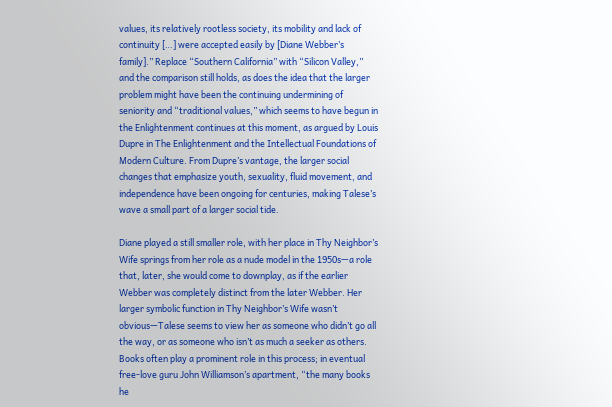values, its relatively rootless society, its mobility and lack of continuity […] were accepted easily by [Diane Webber’s family].” Replace “Southern California” with “Silicon Valley,” and the comparison still holds, as does the idea that the larger problem might have been the continuing undermining of seniority and “traditional values,” which seems to have begun in the Enlightenment continues at this moment, as argued by Louis Dupre in The Enlightenment and the Intellectual Foundations of Modern Culture. From Dupre’s vantage, the larger social changes that emphasize youth, sexuality, fluid movement, and independence have been ongoing for centuries, making Talese’s wave a small part of a larger social tide.

Diane played a still smaller role, with her place in Thy Neighbor’s Wife springs from her role as a nude model in the 1950s—a role that, later, she would come to downplay, as if the earlier Webber was completely distinct from the later Webber. Her larger symbolic function in Thy Neighbor’s Wife wasn’t obvious—Talese seems to view her as someone who didn’t go all the way, or as someone who isn’t as much a seeker as others. Books often play a prominent role in this process; in eventual free-love guru John Williamson’s apartment, “the many books he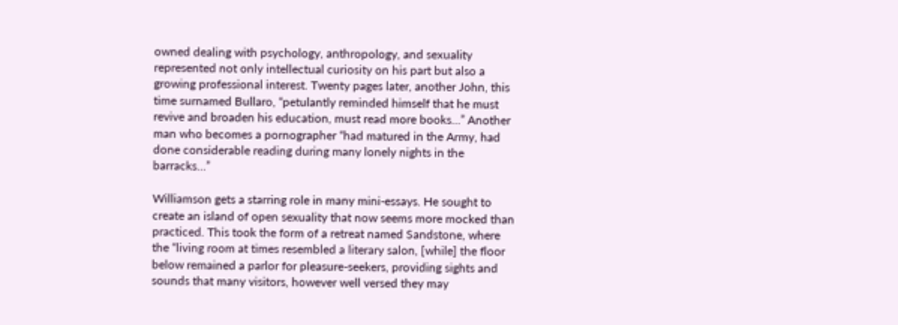owned dealing with psychology, anthropology, and sexuality represented not only intellectual curiosity on his part but also a growing professional interest. Twenty pages later, another John, this time surnamed Bullaro, “petulantly reminded himself that he must revive and broaden his education, must read more books…” Another man who becomes a pornographer “had matured in the Army, had done considerable reading during many lonely nights in the barracks…”

Williamson gets a starring role in many mini-essays. He sought to create an island of open sexuality that now seems more mocked than practiced. This took the form of a retreat named Sandstone, where the “living room at times resembled a literary salon, [while] the floor below remained a parlor for pleasure-seekers, providing sights and sounds that many visitors, however well versed they may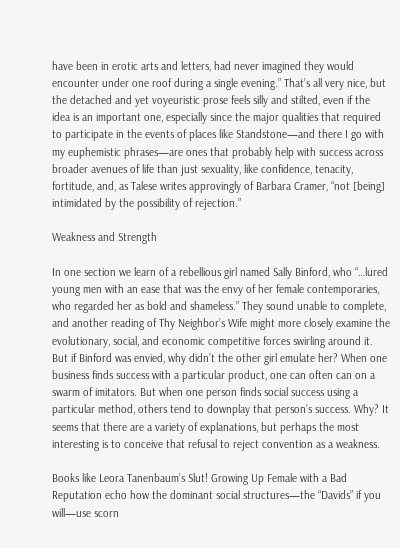have been in erotic arts and letters, had never imagined they would encounter under one roof during a single evening.” That’s all very nice, but the detached and yet voyeuristic prose feels silly and stilted, even if the idea is an important one, especially since the major qualities that required to participate in the events of places like Standstone—and there I go with my euphemistic phrases—are ones that probably help with success across broader avenues of life than just sexuality, like confidence, tenacity, fortitude, and, as Talese writes approvingly of Barbara Cramer, “not [being] intimidated by the possibility of rejection.”

Weakness and Strength

In one section we learn of a rebellious girl named Sally Binford, who “…lured young men with an ease that was the envy of her female contemporaries, who regarded her as bold and shameless.” They sound unable to complete, and another reading of Thy Neighbor’s Wife might more closely examine the evolutionary, social, and economic competitive forces swirling around it. But if Binford was envied, why didn’t the other girl emulate her? When one business finds success with a particular product, one can often can on a swarm of imitators. But when one person finds social success using a particular method, others tend to downplay that person’s success. Why? It seems that there are a variety of explanations, but perhaps the most interesting is to conceive that refusal to reject convention as a weakness.

Books like Leora Tanenbaum’s Slut! Growing Up Female with a Bad Reputation echo how the dominant social structures—the “Davids” if you will—use scorn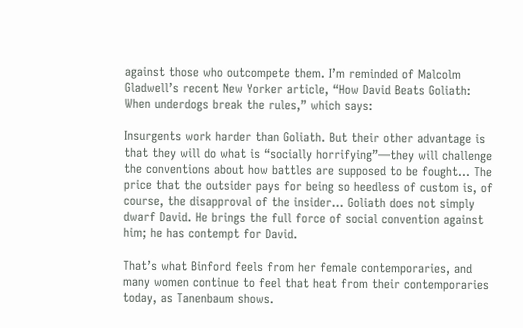against those who outcompete them. I’m reminded of Malcolm Gladwell’s recent New Yorker article, “How David Beats Goliath: When underdogs break the rules,” which says:

Insurgents work harder than Goliath. But their other advantage is that they will do what is “socially horrifying”—they will challenge the conventions about how battles are supposed to be fought… The price that the outsider pays for being so heedless of custom is, of course, the disapproval of the insider… Goliath does not simply dwarf David. He brings the full force of social convention against him; he has contempt for David.

That’s what Binford feels from her female contemporaries, and many women continue to feel that heat from their contemporaries today, as Tanenbaum shows.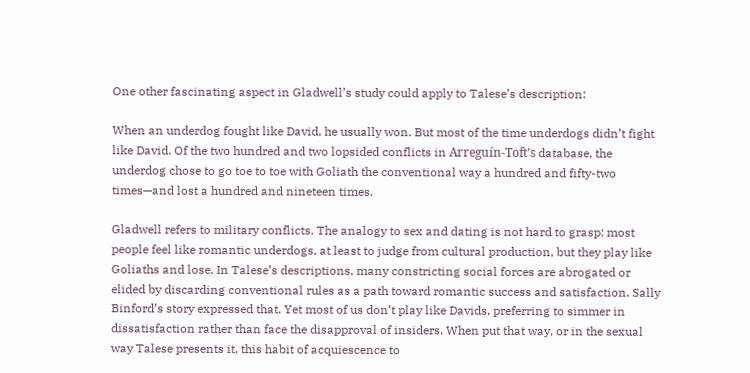One other fascinating aspect in Gladwell’s study could apply to Talese’s description:

When an underdog fought like David, he usually won. But most of the time underdogs didn’t fight like David. Of the two hundred and two lopsided conflicts in Arreguín-Toft’s database, the underdog chose to go toe to toe with Goliath the conventional way a hundred and fifty-two times—and lost a hundred and nineteen times.

Gladwell refers to military conflicts. The analogy to sex and dating is not hard to grasp: most people feel like romantic underdogs, at least to judge from cultural production, but they play like Goliaths and lose. In Talese’s descriptions, many constricting social forces are abrogated or elided by discarding conventional rules as a path toward romantic success and satisfaction. Sally Binford’s story expressed that. Yet most of us don’t play like Davids, preferring to simmer in dissatisfaction rather than face the disapproval of insiders. When put that way, or in the sexual way Talese presents it, this habit of acquiescence to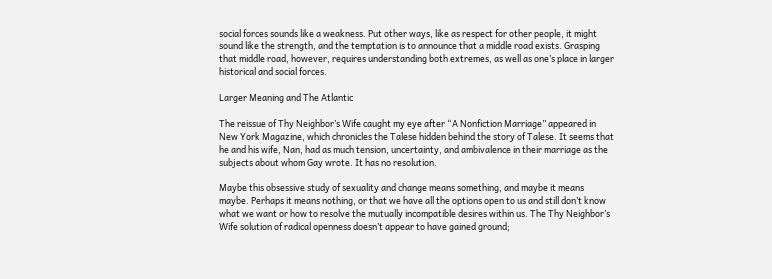social forces sounds like a weakness. Put other ways, like as respect for other people, it might sound like the strength, and the temptation is to announce that a middle road exists. Grasping that middle road, however, requires understanding both extremes, as well as one’s place in larger historical and social forces.

Larger Meaning and The Atlantic

The reissue of Thy Neighbor’s Wife caught my eye after “A Nonfiction Marriage” appeared in New York Magazine, which chronicles the Talese hidden behind the story of Talese. It seems that he and his wife, Nan, had as much tension, uncertainty, and ambivalence in their marriage as the subjects about whom Gay wrote. It has no resolution.

Maybe this obsessive study of sexuality and change means something, and maybe it means maybe. Perhaps it means nothing, or that we have all the options open to us and still don’t know what we want or how to resolve the mutually incompatible desires within us. The Thy Neighbor’s Wife solution of radical openness doesn’t appear to have gained ground;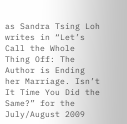as Sandra Tsing Loh writes in “Let’s Call the Whole Thing Off: The Author is Ending her Marriage. Isn’t It Time You Did the Same?” for the July/August 2009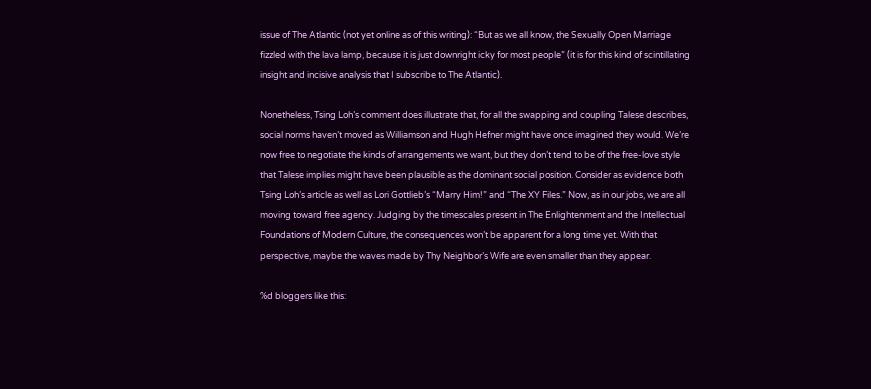issue of The Atlantic (not yet online as of this writing): “But as we all know, the Sexually Open Marriage fizzled with the lava lamp, because it is just downright icky for most people” (it is for this kind of scintillating insight and incisive analysis that I subscribe to The Atlantic).

Nonetheless, Tsing Loh’s comment does illustrate that, for all the swapping and coupling Talese describes, social norms haven’t moved as Williamson and Hugh Hefner might have once imagined they would. We’re now free to negotiate the kinds of arrangements we want, but they don’t tend to be of the free-love style that Talese implies might have been plausible as the dominant social position. Consider as evidence both Tsing Loh’s article as well as Lori Gottlieb’s “Marry Him!” and “The XY Files.” Now, as in our jobs, we are all moving toward free agency. Judging by the timescales present in The Enlightenment and the Intellectual Foundations of Modern Culture, the consequences won’t be apparent for a long time yet. With that perspective, maybe the waves made by Thy Neighbor’s Wife are even smaller than they appear.

%d bloggers like this: